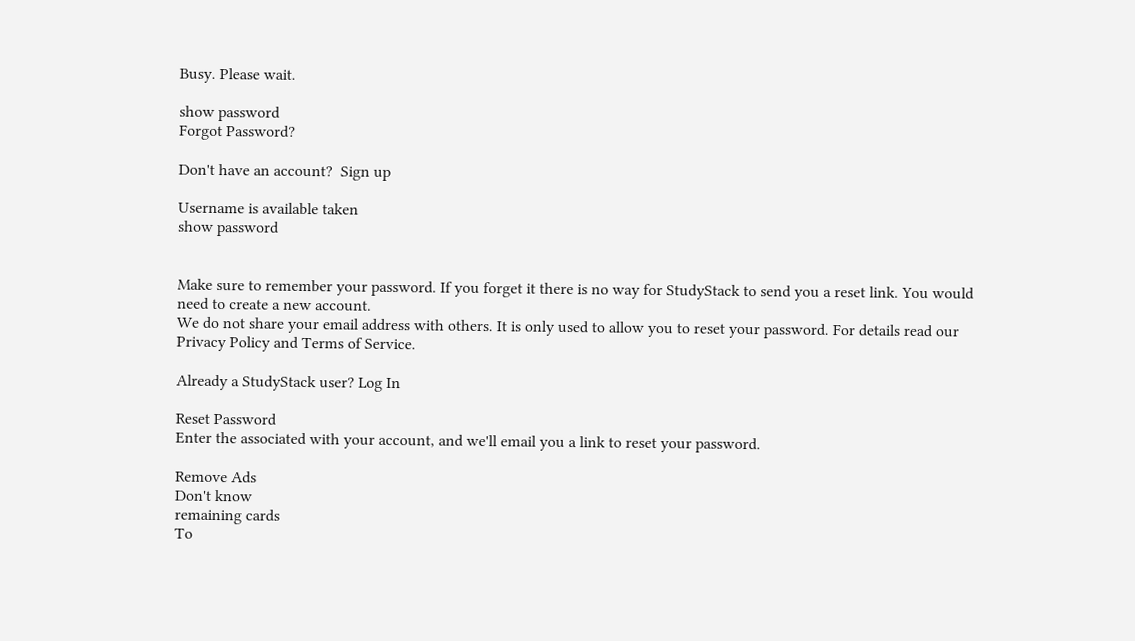Busy. Please wait.

show password
Forgot Password?

Don't have an account?  Sign up

Username is available taken
show password


Make sure to remember your password. If you forget it there is no way for StudyStack to send you a reset link. You would need to create a new account.
We do not share your email address with others. It is only used to allow you to reset your password. For details read our Privacy Policy and Terms of Service.

Already a StudyStack user? Log In

Reset Password
Enter the associated with your account, and we'll email you a link to reset your password.

Remove Ads
Don't know
remaining cards
To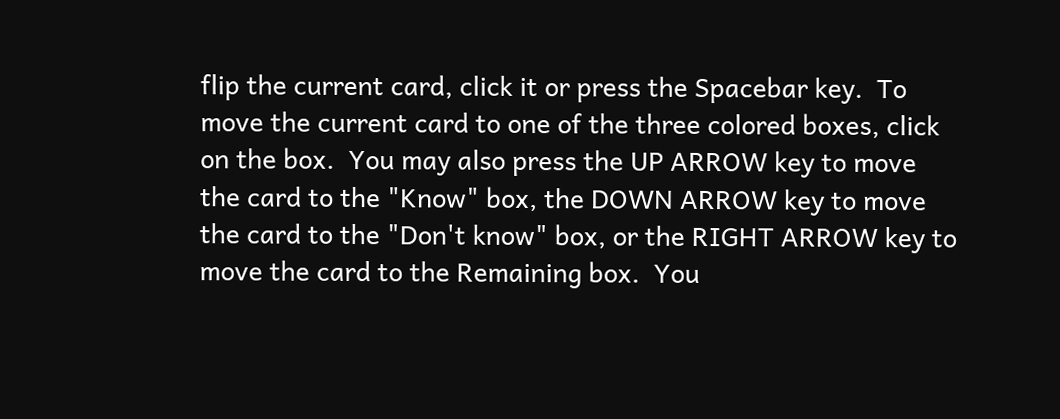flip the current card, click it or press the Spacebar key.  To move the current card to one of the three colored boxes, click on the box.  You may also press the UP ARROW key to move the card to the "Know" box, the DOWN ARROW key to move the card to the "Don't know" box, or the RIGHT ARROW key to move the card to the Remaining box.  You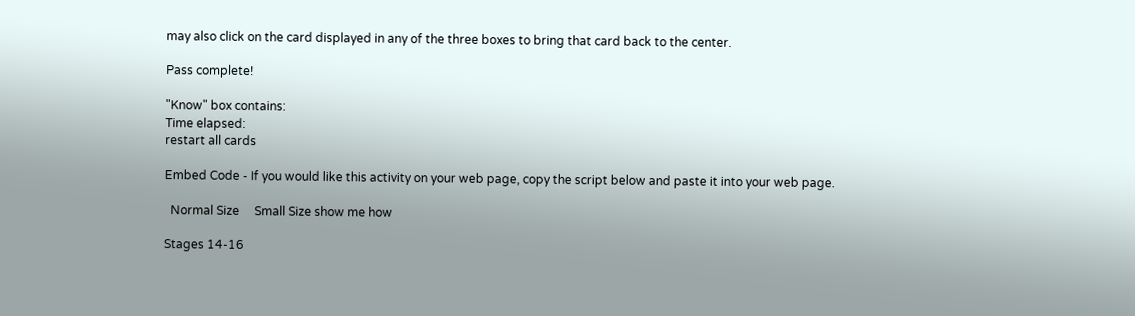may also click on the card displayed in any of the three boxes to bring that card back to the center.

Pass complete!

"Know" box contains:
Time elapsed:
restart all cards

Embed Code - If you would like this activity on your web page, copy the script below and paste it into your web page.

  Normal Size     Small Size show me how

Stages 14-16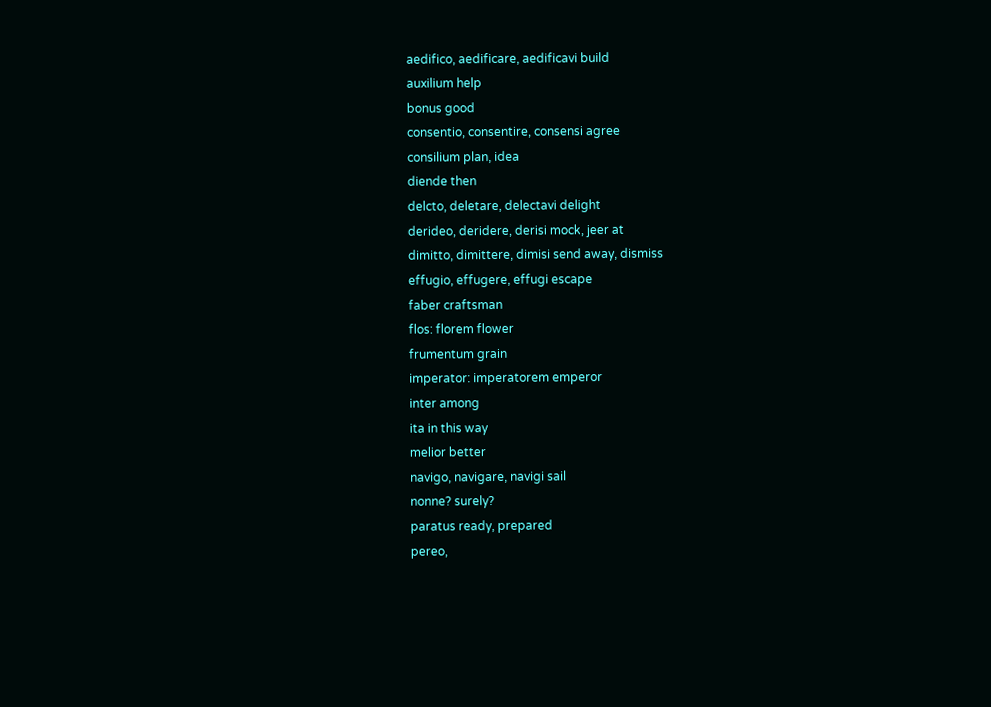aedifico, aedificare, aedificavi build
auxilium help
bonus good
consentio, consentire, consensi agree
consilium plan, idea
diende then
delcto, deletare, delectavi delight
derideo, deridere, derisi mock, jeer at
dimitto, dimittere, dimisi send away, dismiss
effugio, effugere, effugi escape
faber craftsman
flos: florem flower
frumentum grain
imperator: imperatorem emperor
inter among
ita in this way
melior better
navigo, navigare, navigi sail
nonne? surely?
paratus ready, prepared
pereo,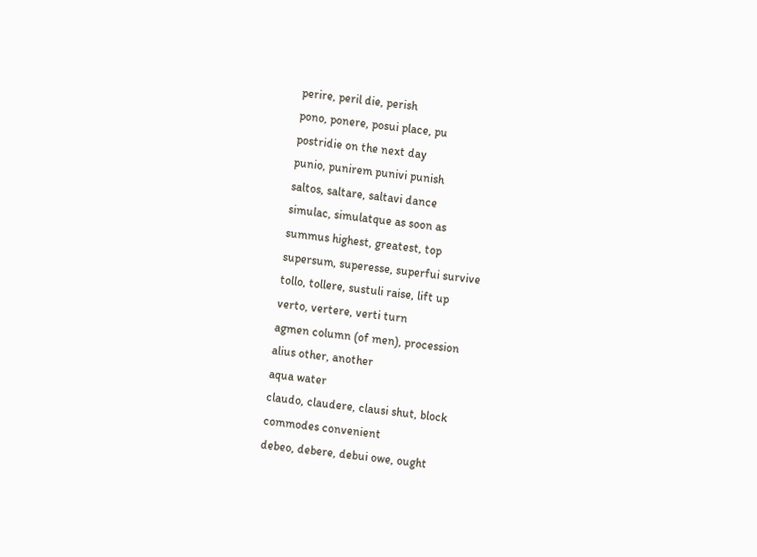perire, peril die, perish
pono, ponere, posui place, pu
postridie on the next day
punio, punirem punivi punish
saltos, saltare, saltavi dance
simulac, simulatque as soon as
summus highest, greatest, top
supersum, superesse, superfui survive
tollo, tollere, sustuli raise, lift up
verto, vertere, verti turn
agmen column (of men), procession
alius other, another
aqua water
claudo, claudere, clausi shut, block
commodes convenient
debeo, debere, debui owe, ought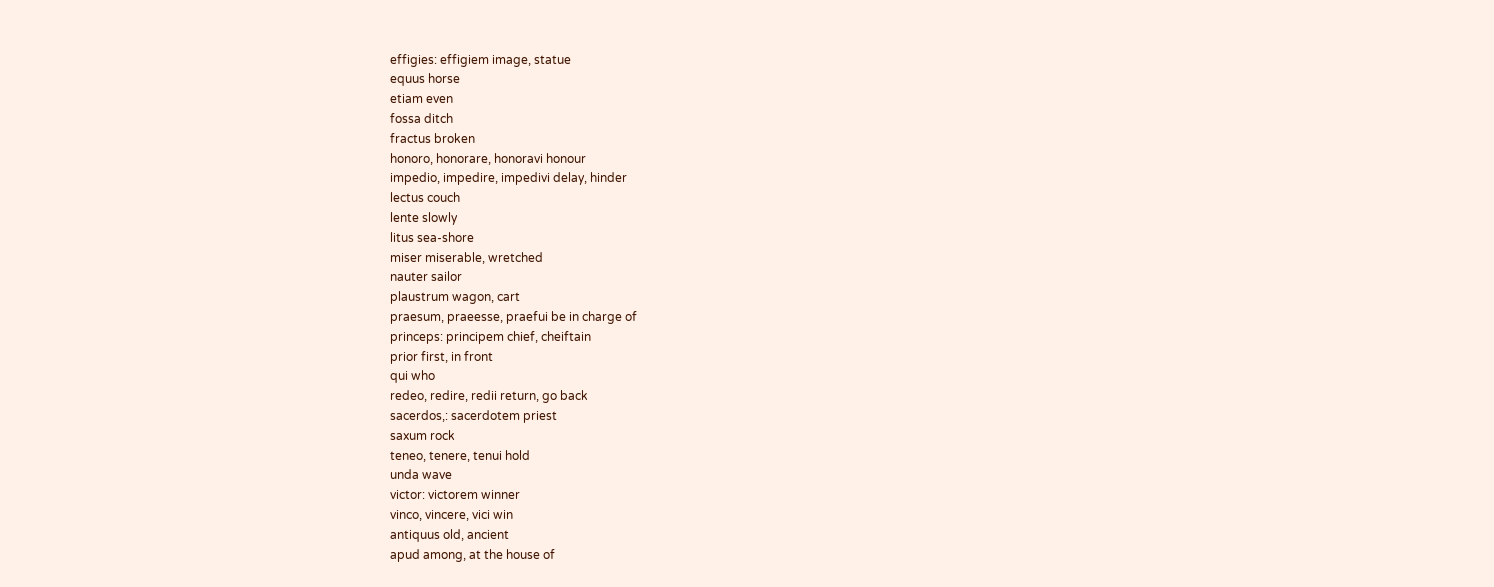effigies: effigiem image, statue
equus horse
etiam even
fossa ditch
fractus broken
honoro, honorare, honoravi honour
impedio, impedire, impedivi delay, hinder
lectus couch
lente slowly
litus sea-shore
miser miserable, wretched
nauter sailor
plaustrum wagon, cart
praesum, praeesse, praefui be in charge of
princeps: principem chief, cheiftain
prior first, in front
qui who
redeo, redire, redii return, go back
sacerdos,: sacerdotem priest
saxum rock
teneo, tenere, tenui hold
unda wave
victor: victorem winner
vinco, vincere, vici win
antiquus old, ancient
apud among, at the house of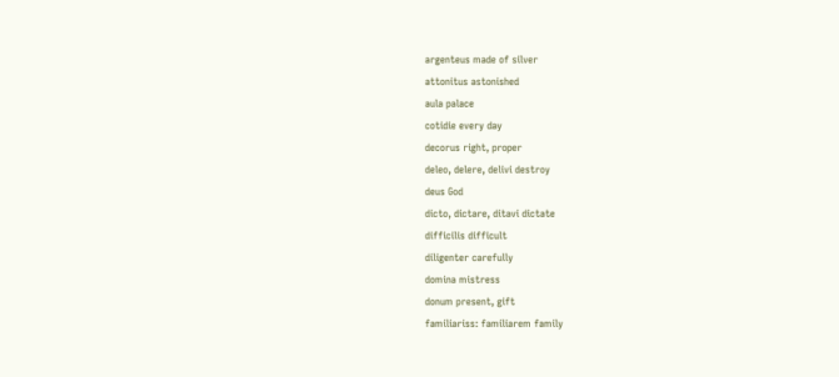argenteus made of silver
attonitus astonished
aula palace
cotidie every day
decorus right, proper
deleo, delere, delivi destroy
deus God
dicto, dictare, ditavi dictate
difficilis difficult
diligenter carefully
domina mistress
donum present, gift
familiariss: familiarem family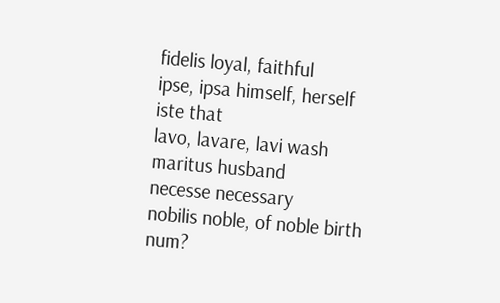fidelis loyal, faithful
ipse, ipsa himself, herself
iste that
lavo, lavare, lavi wash
maritus husband
necesse necessary
nobilis noble, of noble birth
num?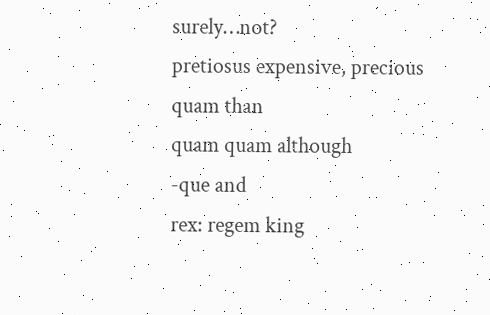surely…not?
pretiosus expensive, precious
quam than
quam quam although
-que and
rex: regem king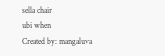sella chair
ubi when
Created by: mangaluva